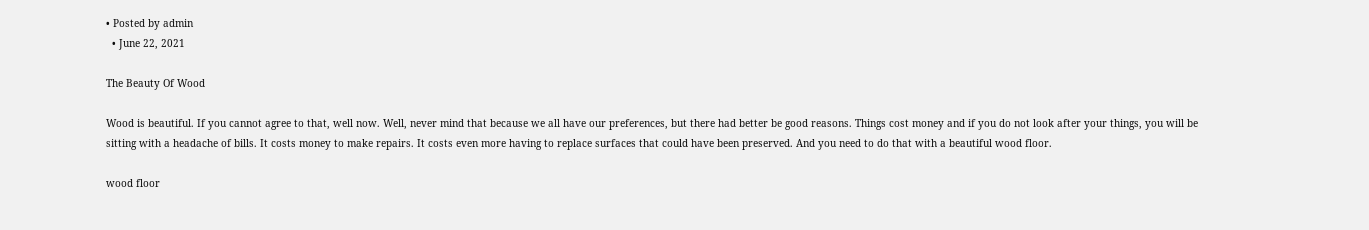• Posted by admin
  • June 22, 2021

The Beauty Of Wood

Wood is beautiful. If you cannot agree to that, well now. Well, never mind that because we all have our preferences, but there had better be good reasons. Things cost money and if you do not look after your things, you will be sitting with a headache of bills. It costs money to make repairs. It costs even more having to replace surfaces that could have been preserved. And you need to do that with a beautiful wood floor.

wood floor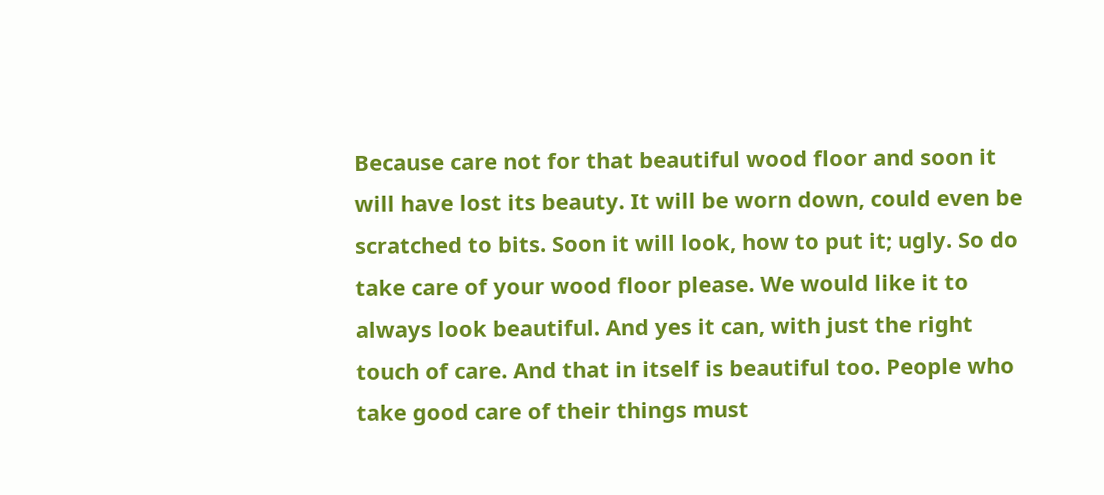Because care not for that beautiful wood floor and soon it will have lost its beauty. It will be worn down, could even be scratched to bits. Soon it will look, how to put it; ugly. So do take care of your wood floor please. We would like it to always look beautiful. And yes it can, with just the right touch of care. And that in itself is beautiful too. People who take good care of their things must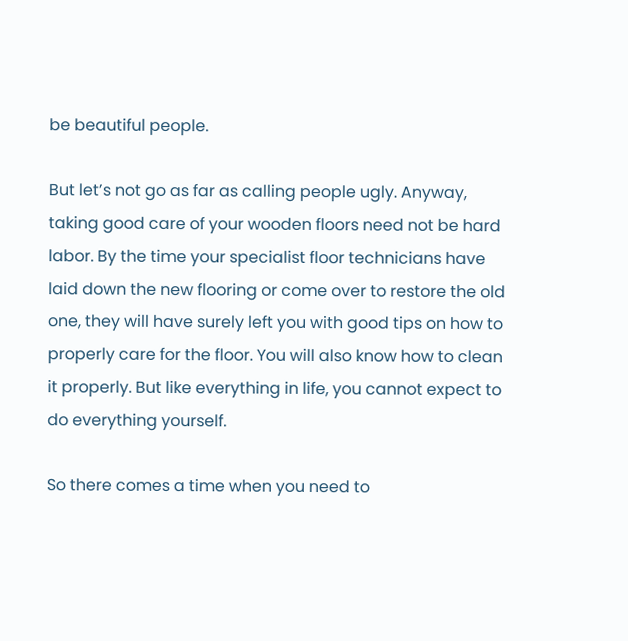be beautiful people.

But let’s not go as far as calling people ugly. Anyway, taking good care of your wooden floors need not be hard labor. By the time your specialist floor technicians have laid down the new flooring or come over to restore the old one, they will have surely left you with good tips on how to properly care for the floor. You will also know how to clean it properly. But like everything in life, you cannot expect to do everything yourself.

So there comes a time when you need to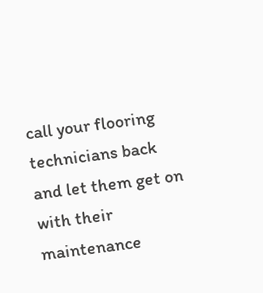call your flooring technicians back and let them get on with their maintenance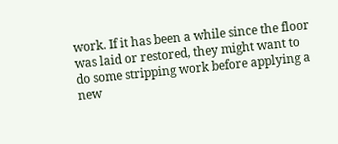work. If it has been a while since the floor was laid or restored, they might want to do some stripping work before applying a new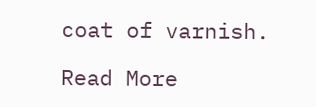coat of varnish.

Read More